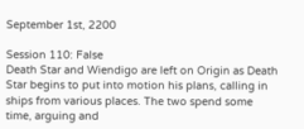September 1st, 2200

Session 110: False
Death Star and Wiendigo are left on Origin as Death Star begins to put into motion his plans, calling in ships from various places. The two spend some time, arguing and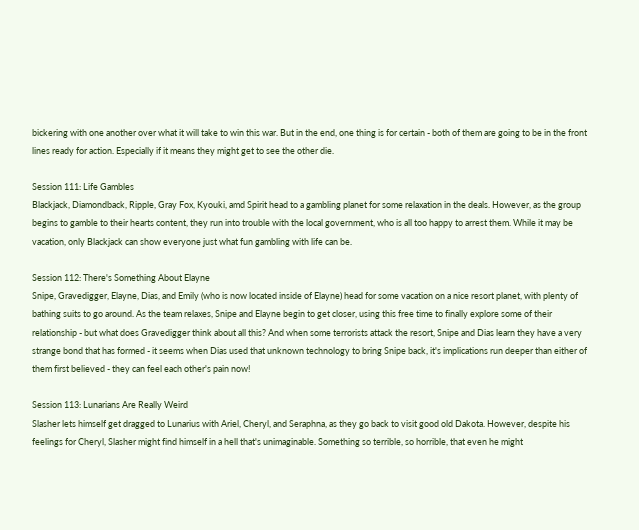bickering with one another over what it will take to win this war. But in the end, one thing is for certain - both of them are going to be in the front lines ready for action. Especially if it means they might get to see the other die.

Session 111: Life Gambles
Blackjack, Diamondback, Ripple, Gray Fox, Kyouki, amd Spirit head to a gambling planet for some relaxation in the deals. However, as the group begins to gamble to their hearts content, they run into trouble with the local government, who is all too happy to arrest them. While it may be vacation, only Blackjack can show everyone just what fun gambling with life can be.

Session 112: There's Something About Elayne
Snipe, Gravedigger, Elayne, Dias, and Emily (who is now located inside of Elayne) head for some vacation on a nice resort planet, with plenty of bathing suits to go around. As the team relaxes, Snipe and Elayne begin to get closer, using this free time to finally explore some of their relationship - but what does Gravedigger think about all this? And when some terrorists attack the resort, Snipe and Dias learn they have a very strange bond that has formed - it seems when Dias used that unknown technology to bring Snipe back, it's implications run deeper than either of them first believed - they can feel each other's pain now!

Session 113: Lunarians Are Really Weird
Slasher lets himself get dragged to Lunarius with Ariel, Cheryl, and Seraphna, as they go back to visit good old Dakota. However, despite his feelings for Cheryl, Slasher might find himself in a hell that's unimaginable. Something so terrible, so horrible, that even he might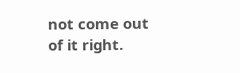not come out of it right.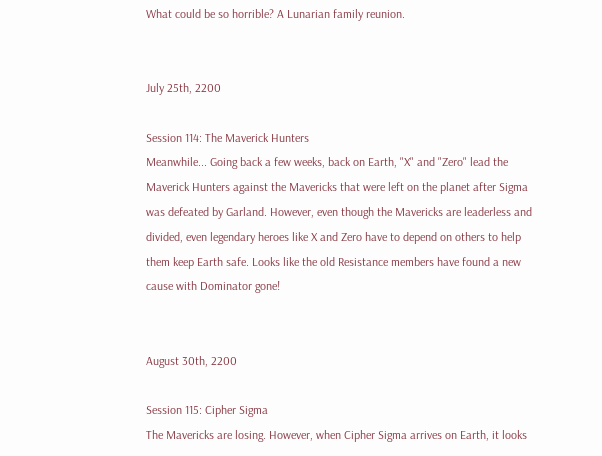What could be so horrible? A Lunarian family reunion.


July 25th, 2200

Session 114: The Maverick Hunters
Meanwhile... Going back a few weeks, back on Earth, "X" and "Zero" lead the Maverick Hunters against the Mavericks that were left on the planet after Sigma was defeated by Garland. However, even though the Mavericks are leaderless and divided, even legendary heroes like X and Zero have to depend on others to help them keep Earth safe. Looks like the old Resistance members have found a new cause with Dominator gone!


August 30th, 2200

Session 115: Cipher Sigma
The Mavericks are losing. However, when Cipher Sigma arrives on Earth, it looks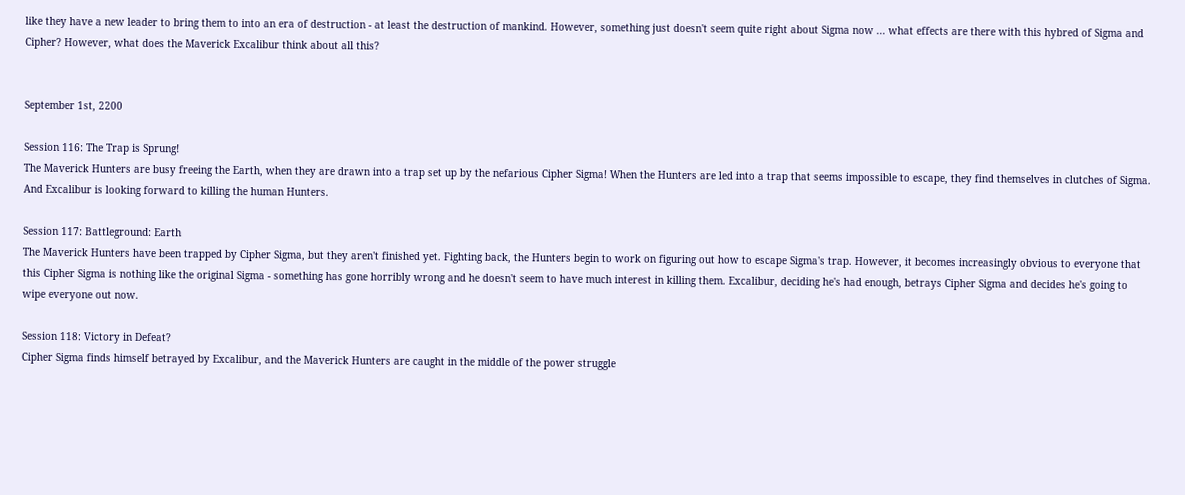like they have a new leader to bring them to into an era of destruction - at least the destruction of mankind. However, something just doesn't seem quite right about Sigma now ... what effects are there with this hybred of Sigma and Cipher? However, what does the Maverick Excalibur think about all this?


September 1st, 2200

Session 116: The Trap is Sprung!
The Maverick Hunters are busy freeing the Earth, when they are drawn into a trap set up by the nefarious Cipher Sigma! When the Hunters are led into a trap that seems impossible to escape, they find themselves in clutches of Sigma. And Excalibur is looking forward to killing the human Hunters.

Session 117: Battleground: Earth
The Maverick Hunters have been trapped by Cipher Sigma, but they aren't finished yet. Fighting back, the Hunters begin to work on figuring out how to escape Sigma's trap. However, it becomes increasingly obvious to everyone that this Cipher Sigma is nothing like the original Sigma - something has gone horribly wrong and he doesn't seem to have much interest in killing them. Excalibur, deciding he's had enough, betrays Cipher Sigma and decides he's going to wipe everyone out now.

Session 118: Victory in Defeat?
Cipher Sigma finds himself betrayed by Excalibur, and the Maverick Hunters are caught in the middle of the power struggle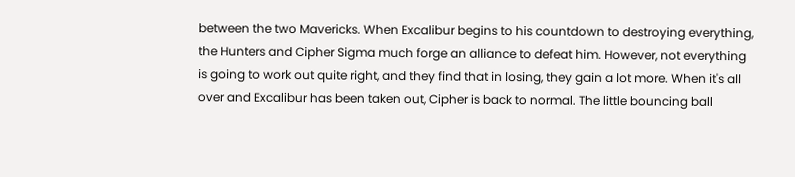between the two Mavericks. When Excalibur begins to his countdown to destroying everything, the Hunters and Cipher Sigma much forge an alliance to defeat him. However, not everything is going to work out quite right, and they find that in losing, they gain a lot more. When it's all over and Excalibur has been taken out, Cipher is back to normal. The little bouncing ball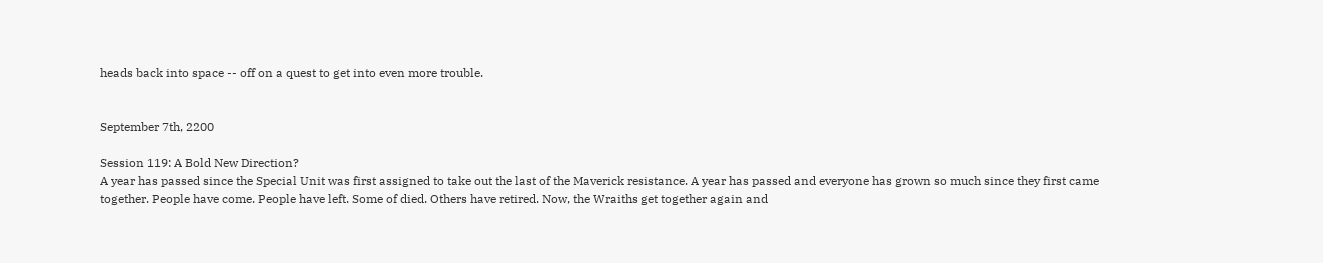heads back into space -- off on a quest to get into even more trouble.


September 7th, 2200

Session 119: A Bold New Direction?
A year has passed since the Special Unit was first assigned to take out the last of the Maverick resistance. A year has passed and everyone has grown so much since they first came together. People have come. People have left. Some of died. Others have retired. Now, the Wraiths get together again and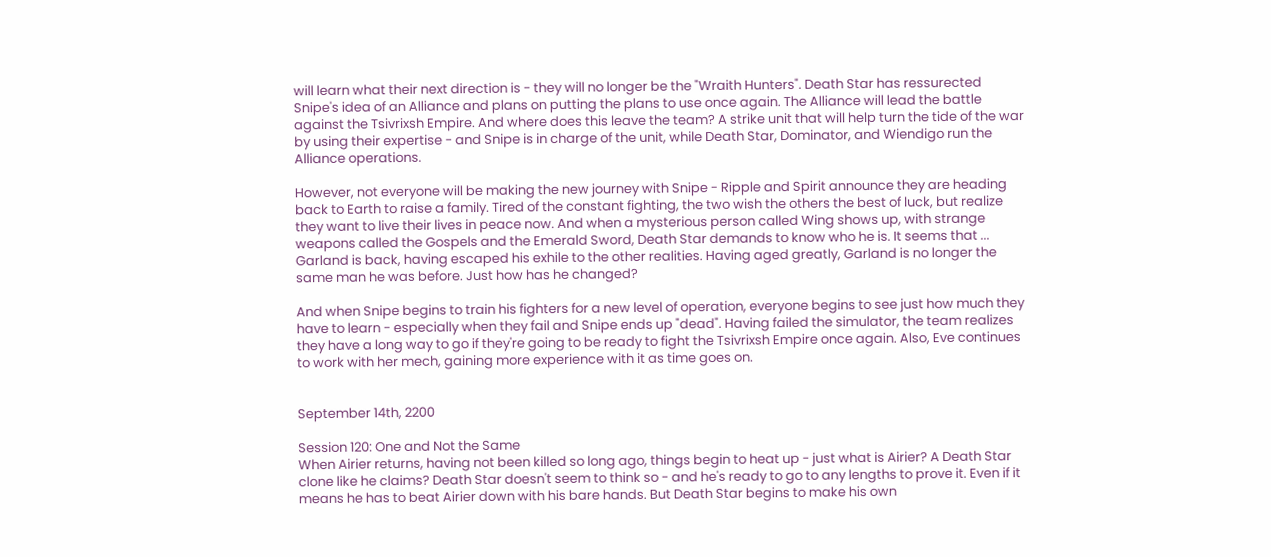will learn what their next direction is - they will no longer be the "Wraith Hunters". Death Star has ressurected Snipe's idea of an Alliance and plans on putting the plans to use once again. The Alliance will lead the battle against the Tsivrixsh Empire. And where does this leave the team? A strike unit that will help turn the tide of the war by using their expertise - and Snipe is in charge of the unit, while Death Star, Dominator, and Wiendigo run the Alliance operations.

However, not everyone will be making the new journey with Snipe - Ripple and Spirit announce they are heading back to Earth to raise a family. Tired of the constant fighting, the two wish the others the best of luck, but realize they want to live their lives in peace now. And when a mysterious person called Wing shows up, with strange weapons called the Gospels and the Emerald Sword, Death Star demands to know who he is. It seems that ... Garland is back, having escaped his exhile to the other realities. Having aged greatly, Garland is no longer the same man he was before. Just how has he changed?

And when Snipe begins to train his fighters for a new level of operation, everyone begins to see just how much they have to learn - especially when they fail and Snipe ends up "dead". Having failed the simulator, the team realizes they have a long way to go if they're going to be ready to fight the Tsivrixsh Empire once again. Also, Eve continues to work with her mech, gaining more experience with it as time goes on.


September 14th, 2200

Session 120: One and Not the Same
When Airier returns, having not been killed so long ago, things begin to heat up - just what is Airier? A Death Star clone like he claims? Death Star doesn't seem to think so - and he's ready to go to any lengths to prove it. Even if it means he has to beat Airier down with his bare hands. But Death Star begins to make his own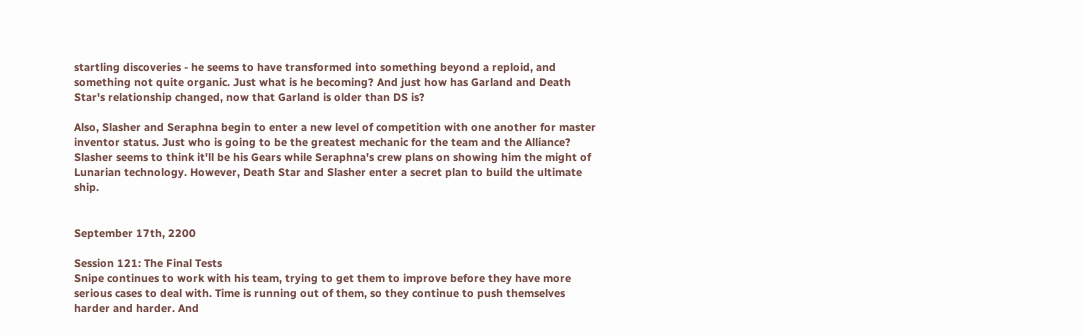startling discoveries - he seems to have transformed into something beyond a reploid, and something not quite organic. Just what is he becoming? And just how has Garland and Death Star's relationship changed, now that Garland is older than DS is?

Also, Slasher and Seraphna begin to enter a new level of competition with one another for master inventor status. Just who is going to be the greatest mechanic for the team and the Alliance? Slasher seems to think it'll be his Gears while Seraphna's crew plans on showing him the might of Lunarian technology. However, Death Star and Slasher enter a secret plan to build the ultimate ship.


September 17th, 2200

Session 121: The Final Tests
Snipe continues to work with his team, trying to get them to improve before they have more serious cases to deal with. Time is running out of them, so they continue to push themselves harder and harder. And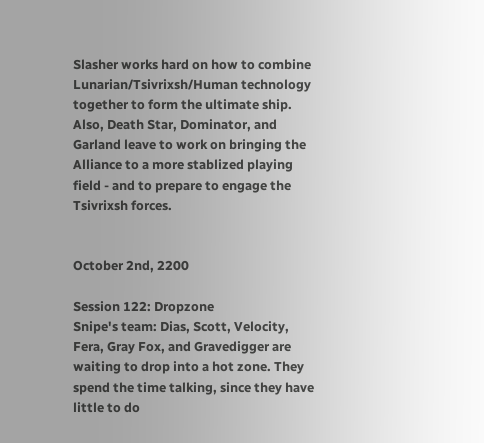Slasher works hard on how to combine Lunarian/Tsivrixsh/Human technology together to form the ultimate ship. Also, Death Star, Dominator, and Garland leave to work on bringing the Alliance to a more stablized playing field - and to prepare to engage the Tsivrixsh forces.


October 2nd, 2200

Session 122: Dropzone
Snipe's team: Dias, Scott, Velocity, Fera, Gray Fox, and Gravedigger are waiting to drop into a hot zone. They spend the time talking, since they have little to do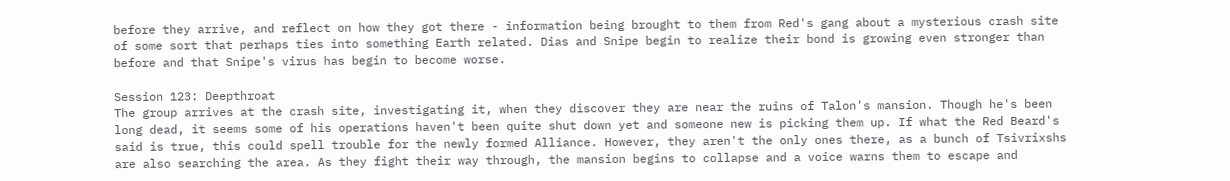before they arrive, and reflect on how they got there - information being brought to them from Red's gang about a mysterious crash site of some sort that perhaps ties into something Earth related. Dias and Snipe begin to realize their bond is growing even stronger than before and that Snipe's virus has begin to become worse.

Session 123: Deepthroat
The group arrives at the crash site, investigating it, when they discover they are near the ruins of Talon's mansion. Though he's been long dead, it seems some of his operations haven't been quite shut down yet and someone new is picking them up. If what the Red Beard's said is true, this could spell trouble for the newly formed Alliance. However, they aren't the only ones there, as a bunch of Tsivrixshs are also searching the area. As they fight their way through, the mansion begins to collapse and a voice warns them to escape and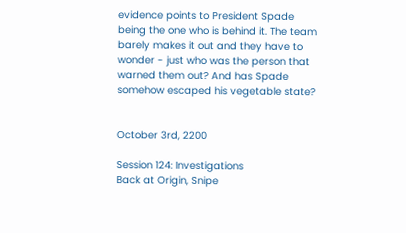evidence points to President Spade being the one who is behind it. The team barely makes it out and they have to wonder - just who was the person that warned them out? And has Spade somehow escaped his vegetable state?


October 3rd, 2200

Session 124: Investigations
Back at Origin, Snipe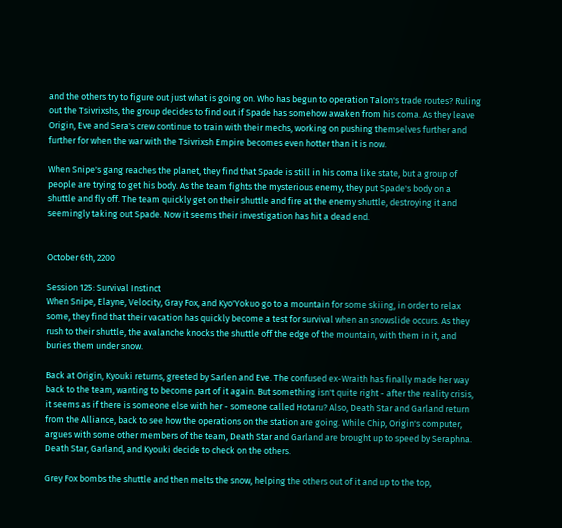and the others try to figure out just what is going on. Who has begun to operation Talon's trade routes? Ruling out the Tsivrixshs, the group decides to find out if Spade has somehow awaken from his coma. As they leave Origin, Eve and Sera's crew continue to train with their mechs, working on pushing themselves further and further for when the war with the Tsivrixsh Empire becomes even hotter than it is now.

When Snipe's gang reaches the planet, they find that Spade is still in his coma like state, but a group of people are trying to get his body. As the team fights the mysterious enemy, they put Spade's body on a shuttle and fly off. The team quickly get on their shuttle and fire at the enemy shuttle, destroying it and seemingly taking out Spade. Now it seems their investigation has hit a dead end.


October 6th, 2200

Session 125: Survival Instinct
When Snipe, Elayne, Velocity, Gray Fox, and Kyo'Yokuo go to a mountain for some skiing, in order to relax some, they find that their vacation has quickly become a test for survival when an snowslide occurs. As they rush to their shuttle, the avalanche knocks the shuttle off the edge of the mountain, with them in it, and buries them under snow.

Back at Origin, Kyouki returns, greeted by Sarlen and Eve. The confused ex-Wraith has finally made her way back to the team, wanting to become part of it again. But something isn't quite right - after the reality crisis, it seems as if there is someone else with her - someone called Hotaru? Also, Death Star and Garland return from the Alliance, back to see how the operations on the station are going. While Chip, Origin's computer, argues with some other members of the team, Death Star and Garland are brought up to speed by Seraphna. Death Star, Garland, and Kyouki decide to check on the others.

Grey Fox bombs the shuttle and then melts the snow, helping the others out of it and up to the top,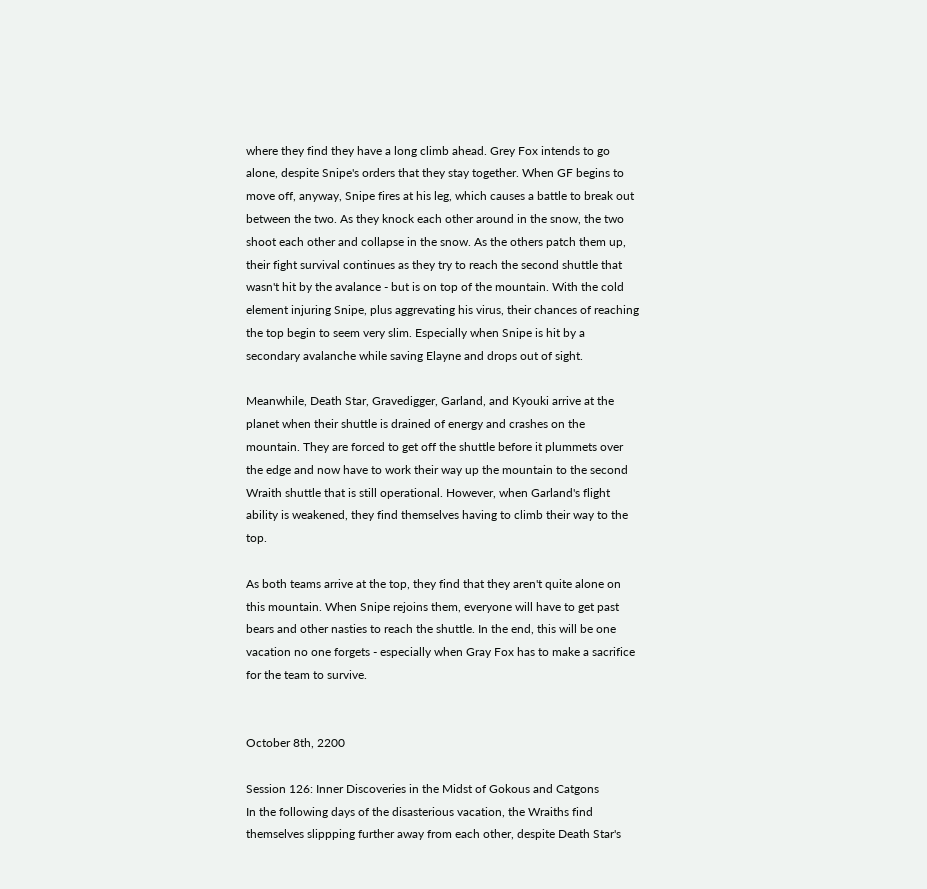where they find they have a long climb ahead. Grey Fox intends to go alone, despite Snipe's orders that they stay together. When GF begins to move off, anyway, Snipe fires at his leg, which causes a battle to break out between the two. As they knock each other around in the snow, the two shoot each other and collapse in the snow. As the others patch them up, their fight survival continues as they try to reach the second shuttle that wasn't hit by the avalance - but is on top of the mountain. With the cold element injuring Snipe, plus aggrevating his virus, their chances of reaching the top begin to seem very slim. Especially when Snipe is hit by a secondary avalanche while saving Elayne and drops out of sight.

Meanwhile, Death Star, Gravedigger, Garland, and Kyouki arrive at the planet when their shuttle is drained of energy and crashes on the mountain. They are forced to get off the shuttle before it plummets over the edge and now have to work their way up the mountain to the second Wraith shuttle that is still operational. However, when Garland's flight ability is weakened, they find themselves having to climb their way to the top.

As both teams arrive at the top, they find that they aren't quite alone on this mountain. When Snipe rejoins them, everyone will have to get past bears and other nasties to reach the shuttle. In the end, this will be one vacation no one forgets - especially when Gray Fox has to make a sacrifice for the team to survive.


October 8th, 2200

Session 126: Inner Discoveries in the Midst of Gokous and Catgons
In the following days of the disasterious vacation, the Wraiths find themselves slippping further away from each other, despite Death Star's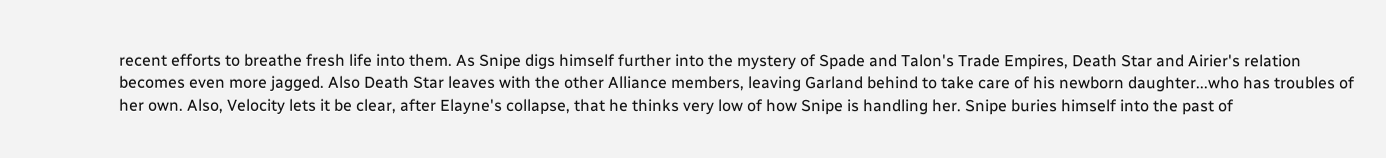recent efforts to breathe fresh life into them. As Snipe digs himself further into the mystery of Spade and Talon's Trade Empires, Death Star and Airier's relation becomes even more jagged. Also Death Star leaves with the other Alliance members, leaving Garland behind to take care of his newborn daughter...who has troubles of her own. Also, Velocity lets it be clear, after Elayne's collapse, that he thinks very low of how Snipe is handling her. Snipe buries himself into the past of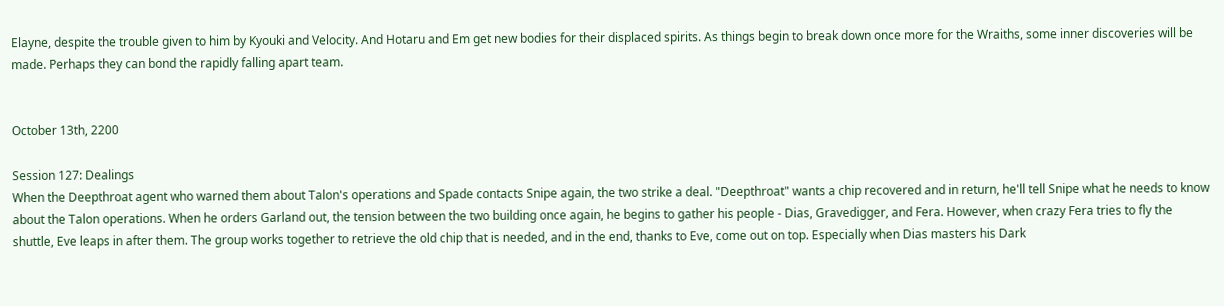Elayne, despite the trouble given to him by Kyouki and Velocity. And Hotaru and Em get new bodies for their displaced spirits. As things begin to break down once more for the Wraiths, some inner discoveries will be made. Perhaps they can bond the rapidly falling apart team.


October 13th, 2200

Session 127: Dealings
When the Deepthroat agent who warned them about Talon's operations and Spade contacts Snipe again, the two strike a deal. "Deepthroat" wants a chip recovered and in return, he'll tell Snipe what he needs to know about the Talon operations. When he orders Garland out, the tension between the two building once again, he begins to gather his people - Dias, Gravedigger, and Fera. However, when crazy Fera tries to fly the shuttle, Eve leaps in after them. The group works together to retrieve the old chip that is needed, and in the end, thanks to Eve, come out on top. Especially when Dias masters his Dark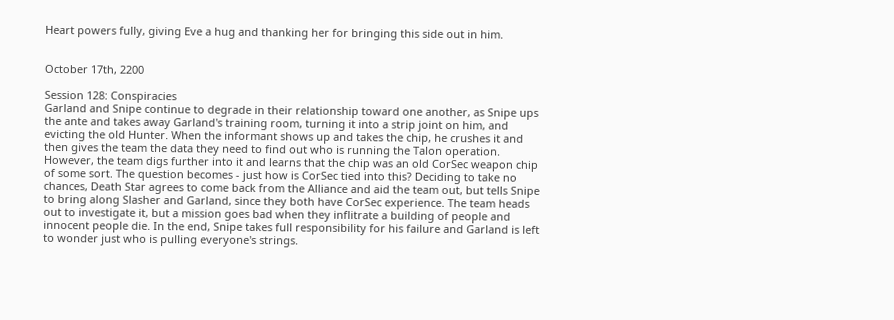Heart powers fully, giving Eve a hug and thanking her for bringing this side out in him.


October 17th, 2200

Session 128: Conspiracies
Garland and Snipe continue to degrade in their relationship toward one another, as Snipe ups the ante and takes away Garland's training room, turning it into a strip joint on him, and evicting the old Hunter. When the informant shows up and takes the chip, he crushes it and then gives the team the data they need to find out who is running the Talon operation. However, the team digs further into it and learns that the chip was an old CorSec weapon chip of some sort. The question becomes - just how is CorSec tied into this? Deciding to take no chances, Death Star agrees to come back from the Alliance and aid the team out, but tells Snipe to bring along Slasher and Garland, since they both have CorSec experience. The team heads out to investigate it, but a mission goes bad when they inflitrate a building of people and innocent people die. In the end, Snipe takes full responsibility for his failure and Garland is left to wonder just who is pulling everyone's strings.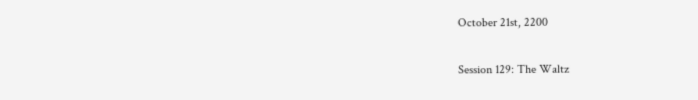October 21st, 2200

Session 129: The Waltz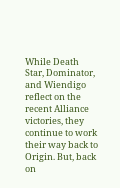While Death Star, Dominator, and Wiendigo reflect on the recent Alliance victories, they continue to work their way back to Origin. But, back on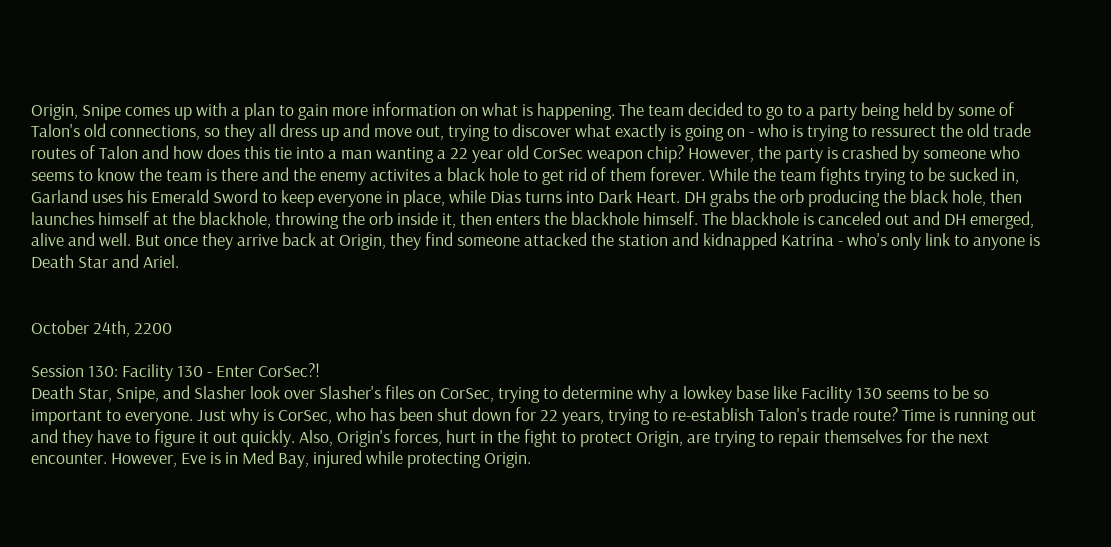Origin, Snipe comes up with a plan to gain more information on what is happening. The team decided to go to a party being held by some of Talon's old connections, so they all dress up and move out, trying to discover what exactly is going on - who is trying to ressurect the old trade routes of Talon and how does this tie into a man wanting a 22 year old CorSec weapon chip? However, the party is crashed by someone who seems to know the team is there and the enemy activites a black hole to get rid of them forever. While the team fights trying to be sucked in, Garland uses his Emerald Sword to keep everyone in place, while Dias turns into Dark Heart. DH grabs the orb producing the black hole, then launches himself at the blackhole, throwing the orb inside it, then enters the blackhole himself. The blackhole is canceled out and DH emerged, alive and well. But once they arrive back at Origin, they find someone attacked the station and kidnapped Katrina - who's only link to anyone is Death Star and Ariel.


October 24th, 2200

Session 130: Facility 130 - Enter CorSec?!
Death Star, Snipe, and Slasher look over Slasher's files on CorSec, trying to determine why a lowkey base like Facility 130 seems to be so important to everyone. Just why is CorSec, who has been shut down for 22 years, trying to re-establish Talon's trade route? Time is running out and they have to figure it out quickly. Also, Origin's forces, hurt in the fight to protect Origin, are trying to repair themselves for the next encounter. However, Eve is in Med Bay, injured while protecting Origin.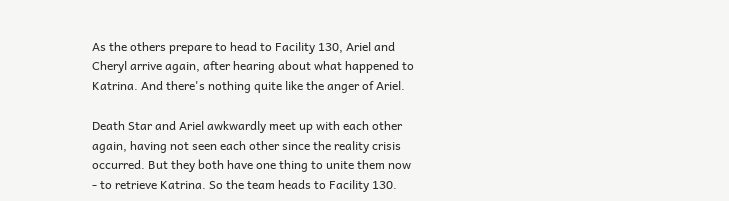As the others prepare to head to Facility 130, Ariel and Cheryl arrive again, after hearing about what happened to Katrina. And there's nothing quite like the anger of Ariel.

Death Star and Ariel awkwardly meet up with each other again, having not seen each other since the reality crisis occurred. But they both have one thing to unite them now - to retrieve Katrina. So the team heads to Facility 130.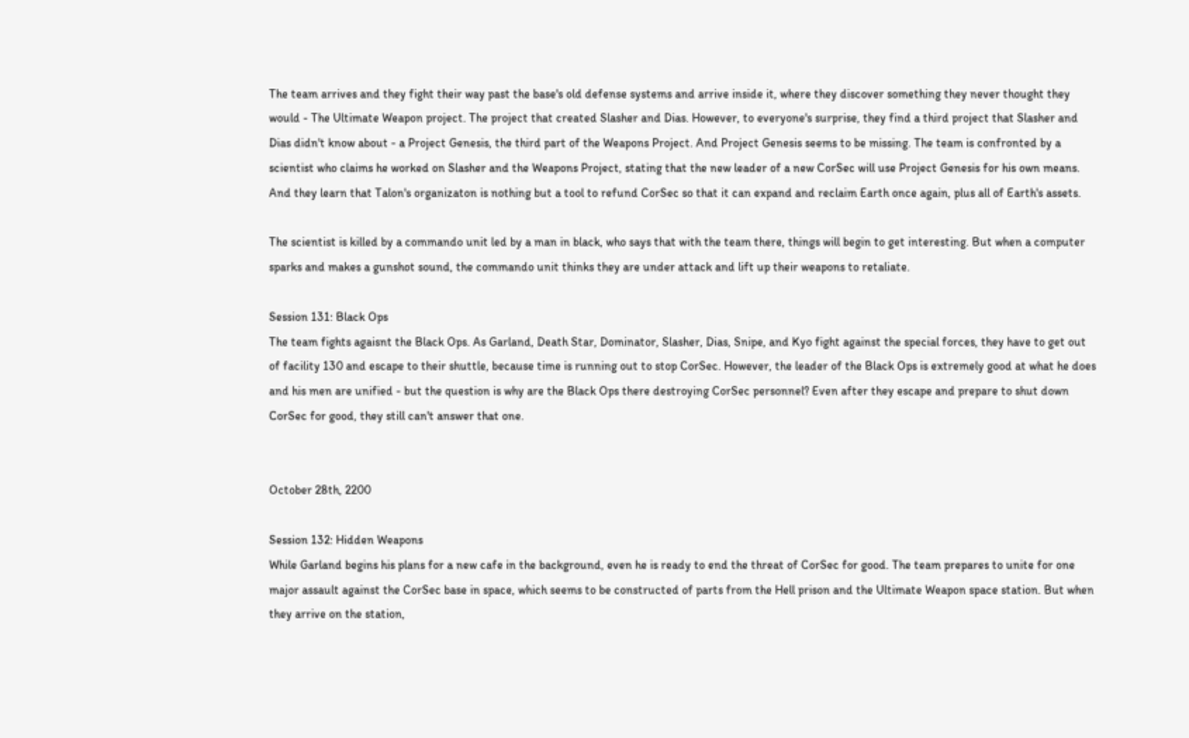The team arrives and they fight their way past the base's old defense systems and arrive inside it, where they discover something they never thought they would - The Ultimate Weapon project. The project that created Slasher and Dias. However, to everyone's surprise, they find a third project that Slasher and Dias didn't know about - a Project Genesis, the third part of the Weapons Project. And Project Genesis seems to be missing. The team is confronted by a scientist who claims he worked on Slasher and the Weapons Project, stating that the new leader of a new CorSec will use Project Genesis for his own means. And they learn that Talon's organizaton is nothing but a tool to refund CorSec so that it can expand and reclaim Earth once again, plus all of Earth's assets.

The scientist is killed by a commando unit led by a man in black, who says that with the team there, things will begin to get interesting. But when a computer sparks and makes a gunshot sound, the commando unit thinks they are under attack and lift up their weapons to retaliate.

Session 131: Black Ops
The team fights agaisnt the Black Ops. As Garland, Death Star, Dominator, Slasher, Dias, Snipe, and Kyo fight against the special forces, they have to get out of facility 130 and escape to their shuttle, because time is running out to stop CorSec. However, the leader of the Black Ops is extremely good at what he does and his men are unified - but the question is why are the Black Ops there destroying CorSec personnel? Even after they escape and prepare to shut down CorSec for good, they still can't answer that one.


October 28th, 2200

Session 132: Hidden Weapons
While Garland begins his plans for a new cafe in the background, even he is ready to end the threat of CorSec for good. The team prepares to unite for one major assault against the CorSec base in space, which seems to be constructed of parts from the Hell prison and the Ultimate Weapon space station. But when they arrive on the station,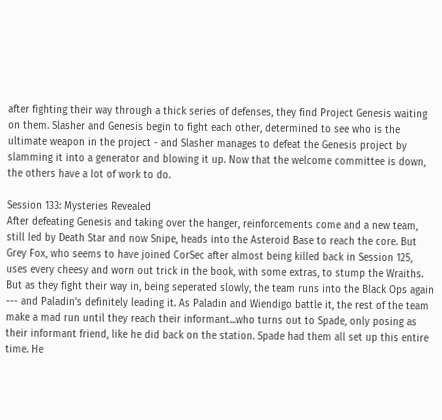after fighting their way through a thick series of defenses, they find Project Genesis waiting on them. Slasher and Genesis begin to fight each other, determined to see who is the ultimate weapon in the project - and Slasher manages to defeat the Genesis project by slamming it into a generator and blowing it up. Now that the welcome committee is down, the others have a lot of work to do.

Session 133: Mysteries Revealed
After defeating Genesis and taking over the hanger, reinforcements come and a new team, still led by Death Star and now Snipe, heads into the Asteroid Base to reach the core. But Grey Fox, who seems to have joined CorSec after almost being killed back in Session 125, uses every cheesy and worn out trick in the book, with some extras, to stump the Wraiths. But as they fight their way in, being seperated slowly, the team runs into the Black Ops again --- and Paladin's definitely leading it. As Paladin and Wiendigo battle it, the rest of the team make a mad run until they reach their informant...who turns out to Spade, only posing as their informant friend, like he did back on the station. Spade had them all set up this entire time. He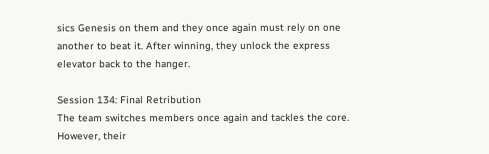sics Genesis on them and they once again must rely on one another to beat it. After winning, they unlock the express elevator back to the hanger.

Session 134: Final Retribution
The team switches members once again and tackles the core. However, their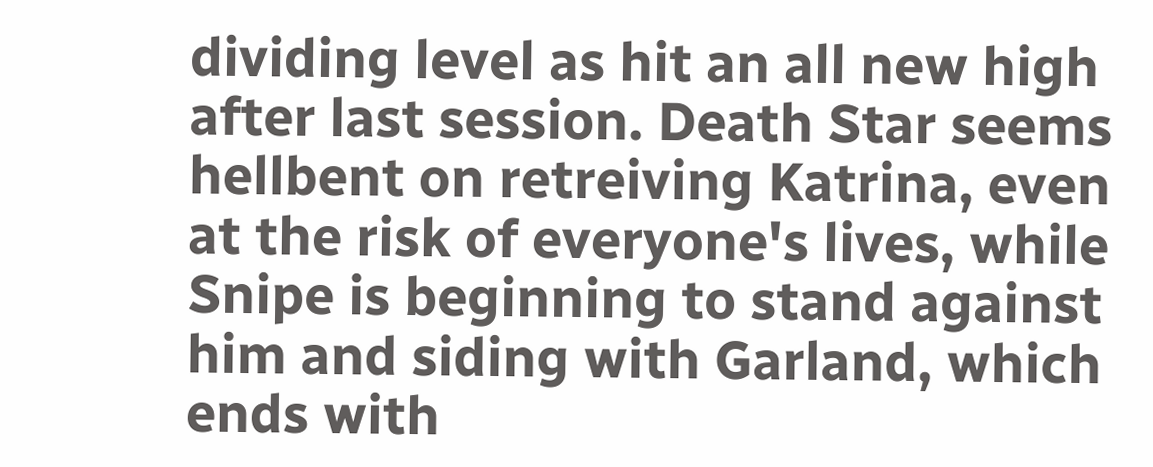dividing level as hit an all new high after last session. Death Star seems hellbent on retreiving Katrina, even at the risk of everyone's lives, while Snipe is beginning to stand against him and siding with Garland, which ends with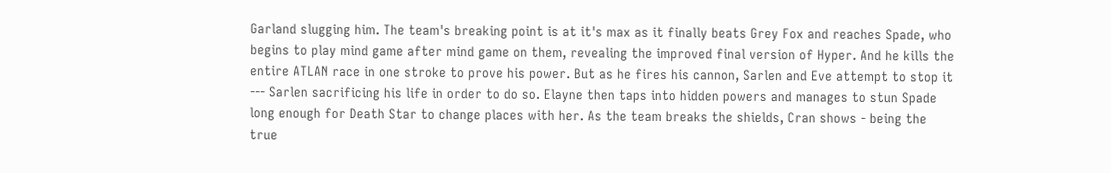Garland slugging him. The team's breaking point is at it's max as it finally beats Grey Fox and reaches Spade, who begins to play mind game after mind game on them, revealing the improved final version of Hyper. And he kills the entire ATLAN race in one stroke to prove his power. But as he fires his cannon, Sarlen and Eve attempt to stop it --- Sarlen sacrificing his life in order to do so. Elayne then taps into hidden powers and manages to stun Spade long enough for Death Star to change places with her. As the team breaks the shields, Cran shows - being the true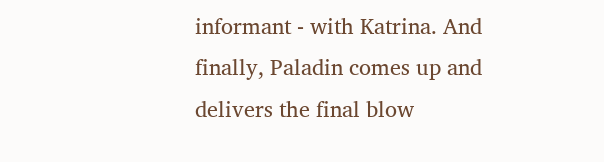informant - with Katrina. And finally, Paladin comes up and delivers the final blow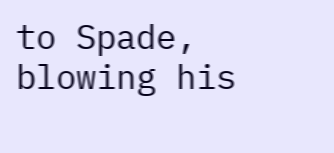to Spade, blowing his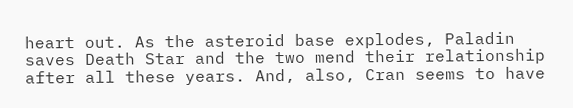heart out. As the asteroid base explodes, Paladin saves Death Star and the two mend their relationship after all these years. And, also, Cran seems to have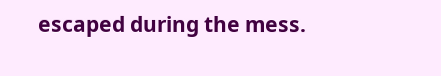escaped during the mess.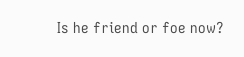Is he friend or foe now?